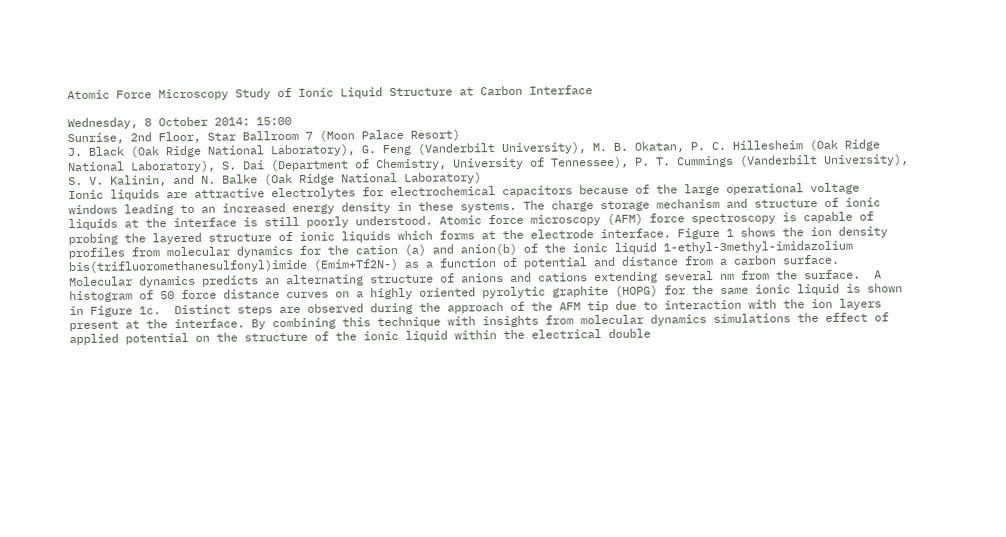Atomic Force Microscopy Study of Ionic Liquid Structure at Carbon Interface

Wednesday, 8 October 2014: 15:00
Sunrise, 2nd Floor, Star Ballroom 7 (Moon Palace Resort)
J. Black (Oak Ridge National Laboratory), G. Feng (Vanderbilt University), M. B. Okatan, P. C. Hillesheim (Oak Ridge National Laboratory), S. Dai (Department of Chemistry, University of Tennessee), P. T. Cummings (Vanderbilt University), S. V. Kalinin, and N. Balke (Oak Ridge National Laboratory)
Ionic liquids are attractive electrolytes for electrochemical capacitors because of the large operational voltage windows leading to an increased energy density in these systems. The charge storage mechanism and structure of ionic liquids at the interface is still poorly understood. Atomic force microscopy (AFM) force spectroscopy is capable of probing the layered structure of ionic liquids which forms at the electrode interface. Figure 1 shows the ion density profiles from molecular dynamics for the cation (a) and anion(b) of the ionic liquid 1-ethyl-3methyl-imidazolium bis(trifluoromethanesulfonyl)imide (Emim+Tf2N-) as a function of potential and distance from a carbon surface.  Molecular dynamics predicts an alternating structure of anions and cations extending several nm from the surface.  A histogram of 50 force distance curves on a highly oriented pyrolytic graphite (HOPG) for the same ionic liquid is shown in Figure 1c.  Distinct steps are observed during the approach of the AFM tip due to interaction with the ion layers present at the interface. By combining this technique with insights from molecular dynamics simulations the effect of applied potential on the structure of the ionic liquid within the electrical double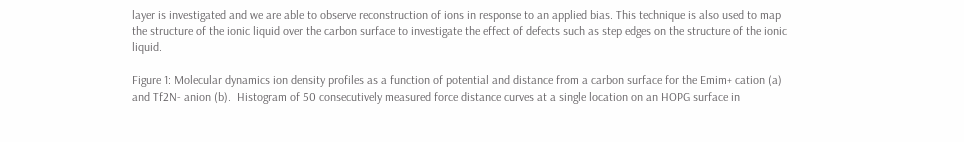layer is investigated and we are able to observe reconstruction of ions in response to an applied bias. This technique is also used to map the structure of the ionic liquid over the carbon surface to investigate the effect of defects such as step edges on the structure of the ionic liquid.

Figure 1: Molecular dynamics ion density profiles as a function of potential and distance from a carbon surface for the Emim+ cation (a) and Tf2N- anion (b).  Histogram of 50 consecutively measured force distance curves at a single location on an HOPG surface in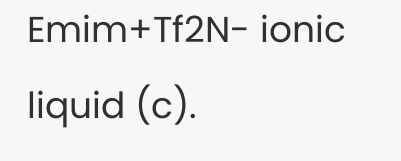Emim+Tf2N- ionic liquid (c).